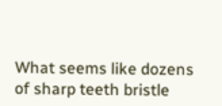What seems like dozens of sharp teeth bristle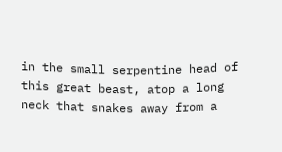in the small serpentine head of this great beast, atop a long neck that snakes away from a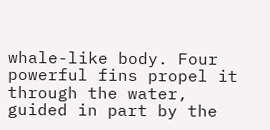whale-like body. Four powerful fins propel it through the water, guided in part by the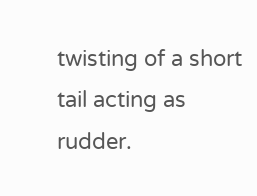twisting of a short tail acting as rudder.